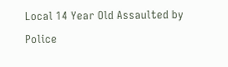Local 14 Year Old Assaulted by Police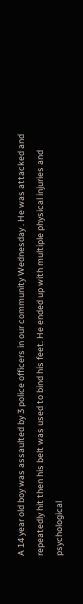A 14 year old boy was assaulted by 3 police officers in our community Wednesday . He was attacked and repeatedly hit then his belt was used to bind his feet. He ended up with multiple physical injuries and psychological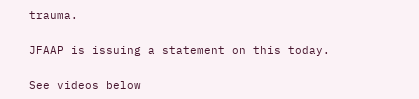trauma.

JFAAP is issuing a statement on this today.

See videos below